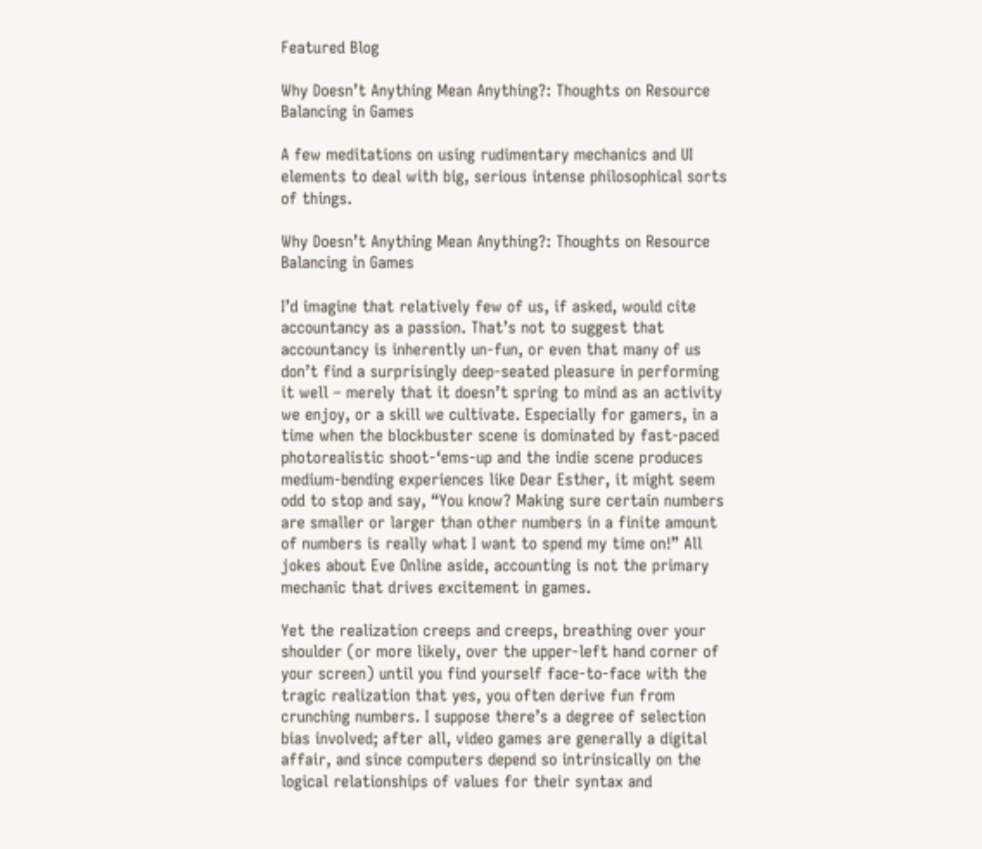Featured Blog

Why Doesn’t Anything Mean Anything?: Thoughts on Resource Balancing in Games

A few meditations on using rudimentary mechanics and UI elements to deal with big, serious intense philosophical sorts of things.

Why Doesn’t Anything Mean Anything?: Thoughts on Resource Balancing in Games

I’d imagine that relatively few of us, if asked, would cite accountancy as a passion. That’s not to suggest that accountancy is inherently un-fun, or even that many of us don’t find a surprisingly deep-seated pleasure in performing it well – merely that it doesn’t spring to mind as an activity we enjoy, or a skill we cultivate. Especially for gamers, in a time when the blockbuster scene is dominated by fast-paced photorealistic shoot-‘ems-up and the indie scene produces medium-bending experiences like Dear Esther, it might seem odd to stop and say, “You know? Making sure certain numbers are smaller or larger than other numbers in a finite amount of numbers is really what I want to spend my time on!” All jokes about Eve Online aside, accounting is not the primary mechanic that drives excitement in games.

Yet the realization creeps and creeps, breathing over your shoulder (or more likely, over the upper-left hand corner of your screen) until you find yourself face-to-face with the tragic realization that yes, you often derive fun from crunching numbers. I suppose there’s a degree of selection bias involved; after all, video games are generally a digital affair, and since computers depend so intrinsically on the logical relationships of values for their syntax and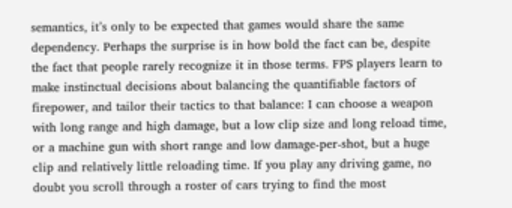semantics, it’s only to be expected that games would share the same dependency. Perhaps the surprise is in how bold the fact can be, despite the fact that people rarely recognize it in those terms. FPS players learn to make instinctual decisions about balancing the quantifiable factors of firepower, and tailor their tactics to that balance: I can choose a weapon with long range and high damage, but a low clip size and long reload time, or a machine gun with short range and low damage-per-shot, but a huge clip and relatively little reloading time. If you play any driving game, no doubt you scroll through a roster of cars trying to find the most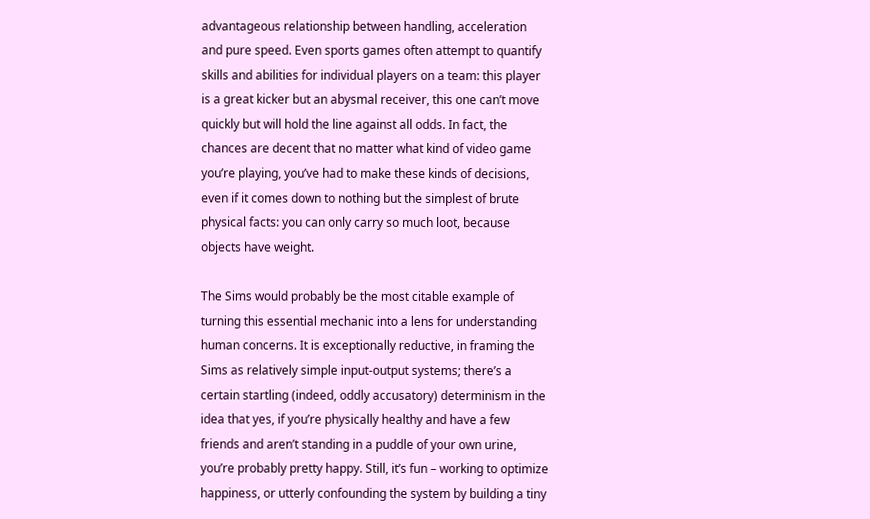advantageous relationship between handling, acceleration and pure speed. Even sports games often attempt to quantify skills and abilities for individual players on a team: this player is a great kicker but an abysmal receiver, this one can’t move quickly but will hold the line against all odds. In fact, the chances are decent that no matter what kind of video game you’re playing, you’ve had to make these kinds of decisions, even if it comes down to nothing but the simplest of brute physical facts: you can only carry so much loot, because objects have weight.

The Sims would probably be the most citable example of turning this essential mechanic into a lens for understanding human concerns. It is exceptionally reductive, in framing the Sims as relatively simple input-output systems; there’s a certain startling (indeed, oddly accusatory) determinism in the idea that yes, if you’re physically healthy and have a few friends and aren’t standing in a puddle of your own urine, you’re probably pretty happy. Still, it’s fun – working to optimize happiness, or utterly confounding the system by building a tiny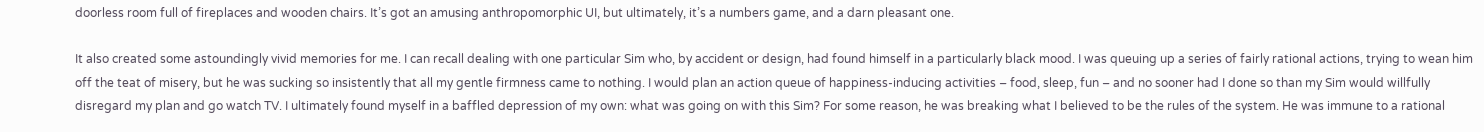doorless room full of fireplaces and wooden chairs. It’s got an amusing anthropomorphic UI, but ultimately, it’s a numbers game, and a darn pleasant one.

It also created some astoundingly vivid memories for me. I can recall dealing with one particular Sim who, by accident or design, had found himself in a particularly black mood. I was queuing up a series of fairly rational actions, trying to wean him off the teat of misery, but he was sucking so insistently that all my gentle firmness came to nothing. I would plan an action queue of happiness-inducing activities – food, sleep, fun – and no sooner had I done so than my Sim would willfully disregard my plan and go watch TV. I ultimately found myself in a baffled depression of my own: what was going on with this Sim? For some reason, he was breaking what I believed to be the rules of the system. He was immune to a rational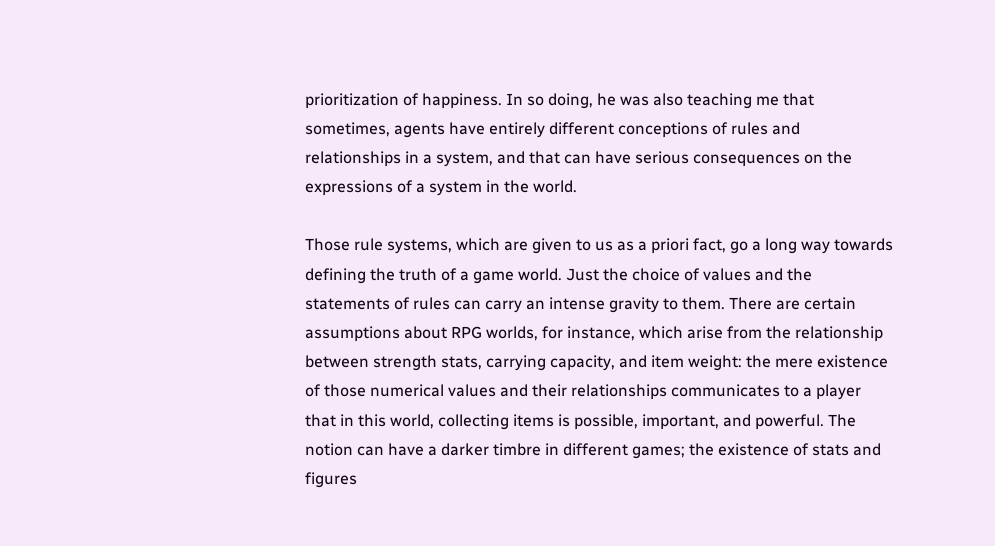prioritization of happiness. In so doing, he was also teaching me that sometimes, agents have entirely different conceptions of rules and relationships in a system, and that can have serious consequences on the expressions of a system in the world.

Those rule systems, which are given to us as a priori fact, go a long way towards defining the truth of a game world. Just the choice of values and the statements of rules can carry an intense gravity to them. There are certain assumptions about RPG worlds, for instance, which arise from the relationship between strength stats, carrying capacity, and item weight: the mere existence of those numerical values and their relationships communicates to a player that in this world, collecting items is possible, important, and powerful. The notion can have a darker timbre in different games; the existence of stats and figures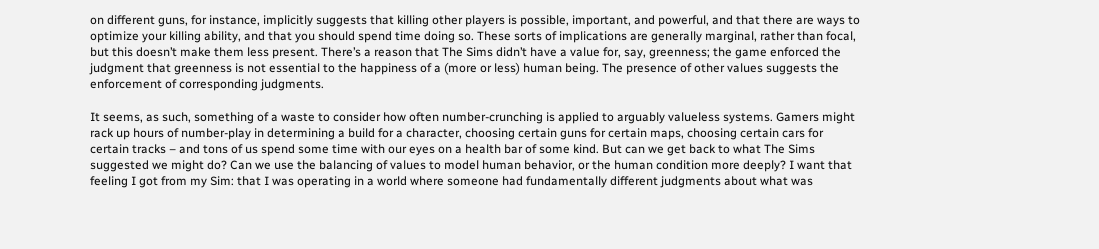on different guns, for instance, implicitly suggests that killing other players is possible, important, and powerful, and that there are ways to optimize your killing ability, and that you should spend time doing so. These sorts of implications are generally marginal, rather than focal, but this doesn’t make them less present. There’s a reason that The Sims didn’t have a value for, say, greenness; the game enforced the judgment that greenness is not essential to the happiness of a (more or less) human being. The presence of other values suggests the enforcement of corresponding judgments.

It seems, as such, something of a waste to consider how often number-crunching is applied to arguably valueless systems. Gamers might rack up hours of number-play in determining a build for a character, choosing certain guns for certain maps, choosing certain cars for certain tracks – and tons of us spend some time with our eyes on a health bar of some kind. But can we get back to what The Sims suggested we might do? Can we use the balancing of values to model human behavior, or the human condition more deeply? I want that feeling I got from my Sim: that I was operating in a world where someone had fundamentally different judgments about what was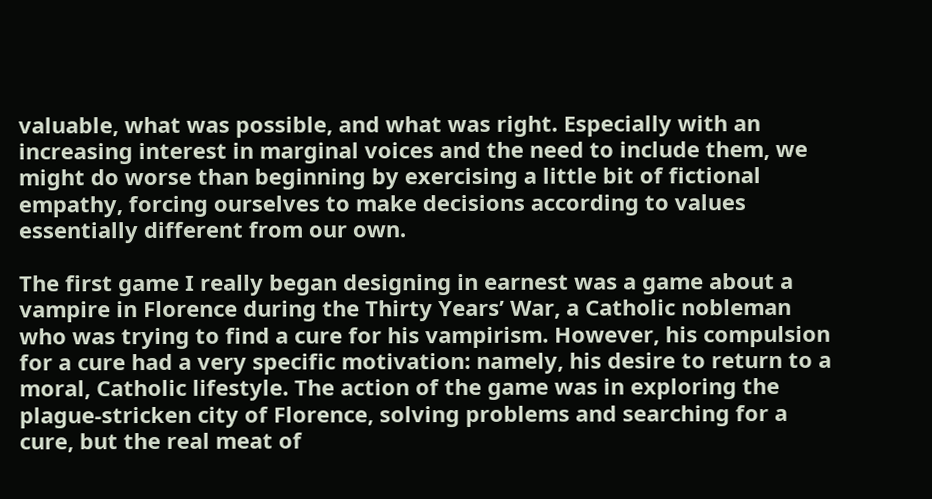valuable, what was possible, and what was right. Especially with an increasing interest in marginal voices and the need to include them, we might do worse than beginning by exercising a little bit of fictional empathy, forcing ourselves to make decisions according to values essentially different from our own.

The first game I really began designing in earnest was a game about a vampire in Florence during the Thirty Years’ War, a Catholic nobleman who was trying to find a cure for his vampirism. However, his compulsion for a cure had a very specific motivation: namely, his desire to return to a moral, Catholic lifestyle. The action of the game was in exploring the plague-stricken city of Florence, solving problems and searching for a cure, but the real meat of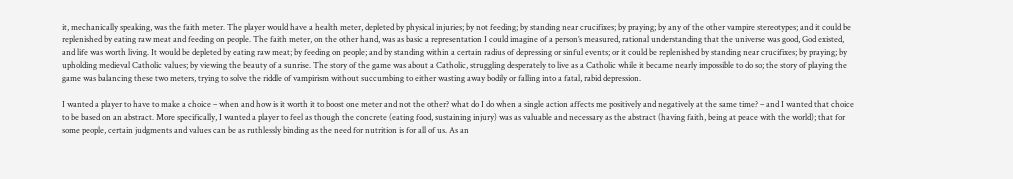it, mechanically speaking, was the faith meter. The player would have a health meter, depleted by physical injuries; by not feeding; by standing near crucifixes; by praying; by any of the other vampire stereotypes; and it could be replenished by eating raw meat and feeding on people. The faith meter, on the other hand, was as basic a representation I could imagine of a person’s measured, rational understanding that the universe was good, God existed, and life was worth living. It would be depleted by eating raw meat; by feeding on people; and by standing within a certain radius of depressing or sinful events; or it could be replenished by standing near crucifixes; by praying; by upholding medieval Catholic values; by viewing the beauty of a sunrise. The story of the game was about a Catholic, struggling desperately to live as a Catholic while it became nearly impossible to do so; the story of playing the game was balancing these two meters, trying to solve the riddle of vampirism without succumbing to either wasting away bodily or falling into a fatal, rabid depression.

I wanted a player to have to make a choice – when and how is it worth it to boost one meter and not the other? what do I do when a single action affects me positively and negatively at the same time? – and I wanted that choice to be based on an abstract. More specifically, I wanted a player to feel as though the concrete (eating food, sustaining injury) was as valuable and necessary as the abstract (having faith, being at peace with the world); that for some people, certain judgments and values can be as ruthlessly binding as the need for nutrition is for all of us. As an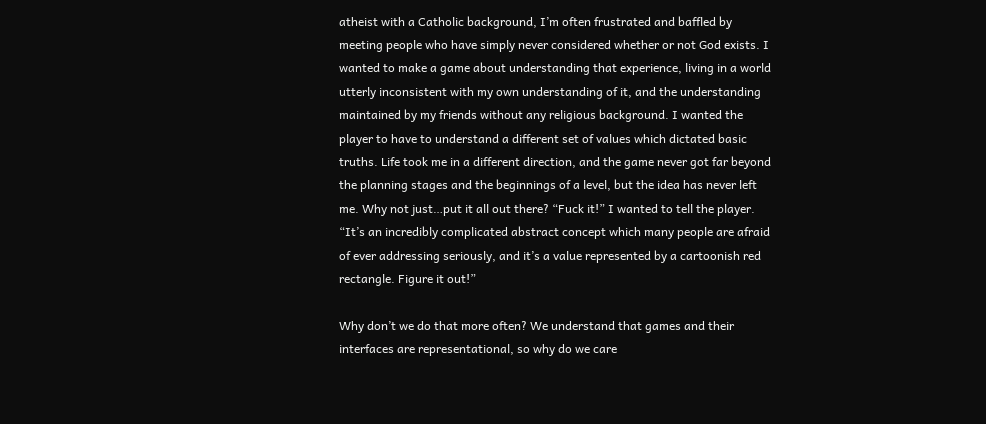atheist with a Catholic background, I’m often frustrated and baffled by meeting people who have simply never considered whether or not God exists. I wanted to make a game about understanding that experience, living in a world utterly inconsistent with my own understanding of it, and the understanding maintained by my friends without any religious background. I wanted the player to have to understand a different set of values which dictated basic truths. Life took me in a different direction, and the game never got far beyond the planning stages and the beginnings of a level, but the idea has never left me. Why not just…put it all out there? “Fuck it!” I wanted to tell the player. “It’s an incredibly complicated abstract concept which many people are afraid of ever addressing seriously, and it’s a value represented by a cartoonish red rectangle. Figure it out!”

Why don’t we do that more often? We understand that games and their interfaces are representational, so why do we care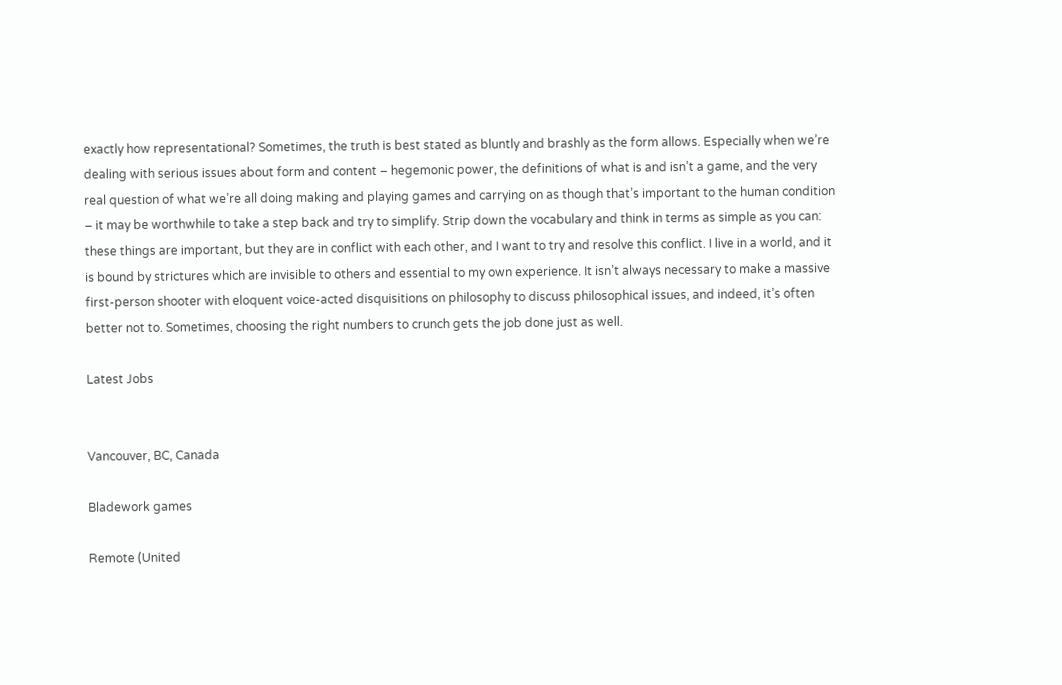exactly how representational? Sometimes, the truth is best stated as bluntly and brashly as the form allows. Especially when we’re dealing with serious issues about form and content – hegemonic power, the definitions of what is and isn’t a game, and the very real question of what we’re all doing making and playing games and carrying on as though that’s important to the human condition – it may be worthwhile to take a step back and try to simplify. Strip down the vocabulary and think in terms as simple as you can: these things are important, but they are in conflict with each other, and I want to try and resolve this conflict. I live in a world, and it is bound by strictures which are invisible to others and essential to my own experience. It isn’t always necessary to make a massive first-person shooter with eloquent voice-acted disquisitions on philosophy to discuss philosophical issues, and indeed, it’s often better not to. Sometimes, choosing the right numbers to crunch gets the job done just as well.

Latest Jobs


Vancouver, BC, Canada

Bladework games

Remote (United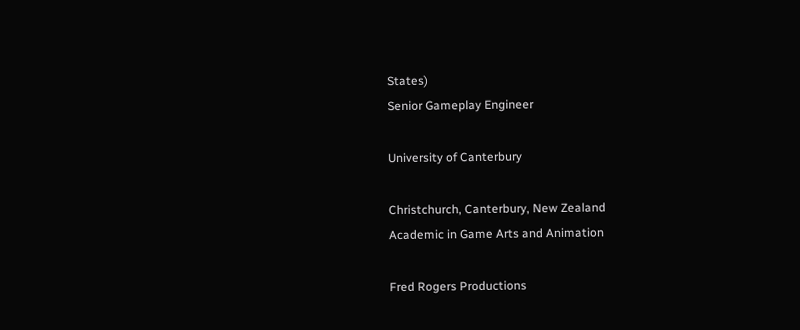States)
Senior Gameplay Engineer

University of Canterbury

Christchurch, Canterbury, New Zealand
Academic in Game Arts and Animation

Fred Rogers Productions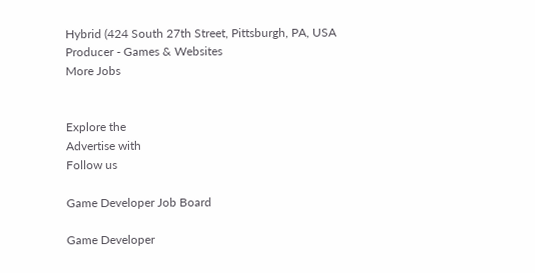Hybrid (424 South 27th Street, Pittsburgh, PA, USA
Producer - Games & Websites
More Jobs


Explore the
Advertise with
Follow us

Game Developer Job Board

Game Developer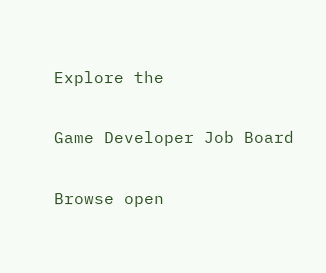Explore the

Game Developer Job Board

Browse open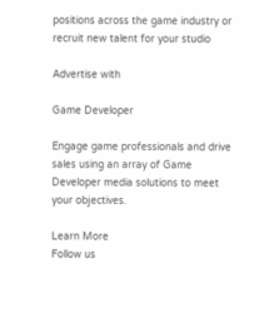positions across the game industry or recruit new talent for your studio

Advertise with

Game Developer

Engage game professionals and drive sales using an array of Game Developer media solutions to meet your objectives.

Learn More
Follow us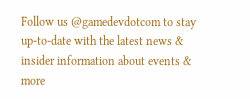Follow us @gamedevdotcom to stay up-to-date with the latest news & insider information about events & more